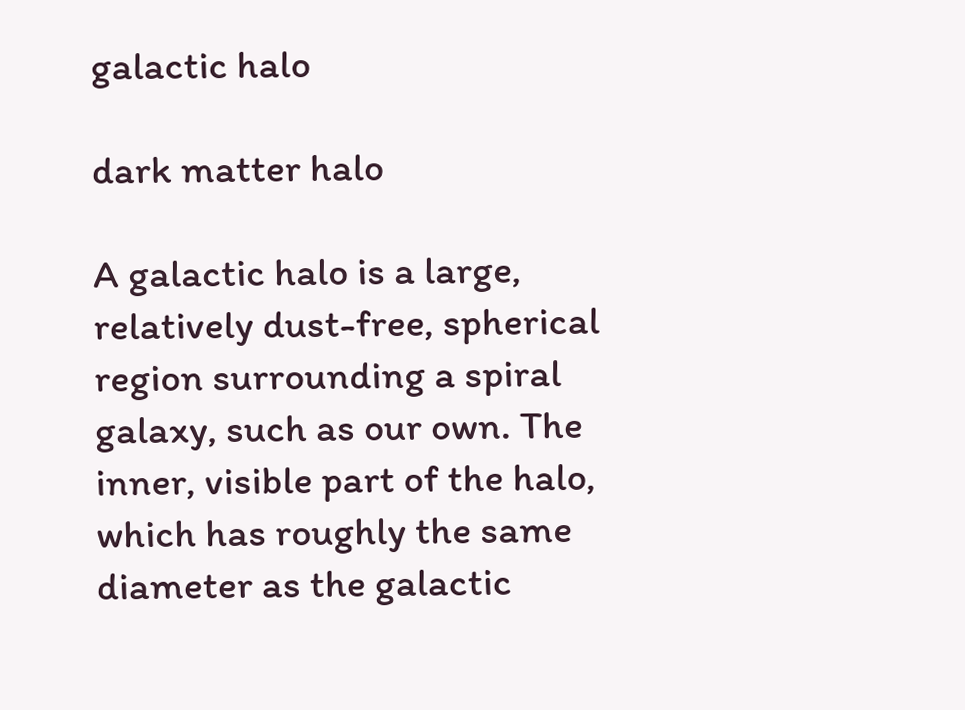galactic halo

dark matter halo

A galactic halo is a large, relatively dust-free, spherical region surrounding a spiral galaxy, such as our own. The inner, visible part of the halo, which has roughly the same diameter as the galactic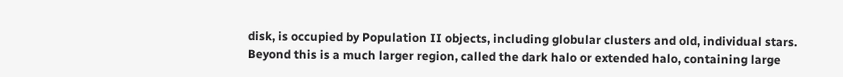disk, is occupied by Population II objects, including globular clusters and old, individual stars. Beyond this is a much larger region, called the dark halo or extended halo, containing large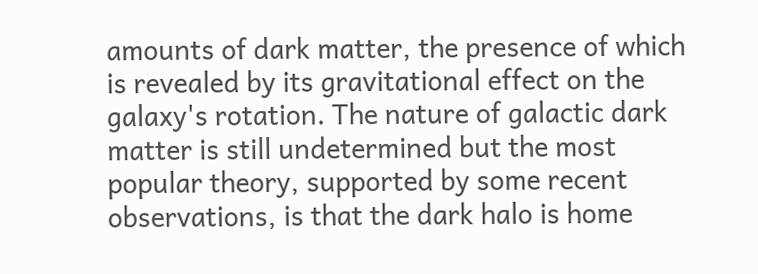amounts of dark matter, the presence of which is revealed by its gravitational effect on the galaxy's rotation. The nature of galactic dark matter is still undetermined but the most popular theory, supported by some recent observations, is that the dark halo is home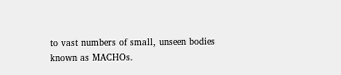to vast numbers of small, unseen bodies known as MACHOs.